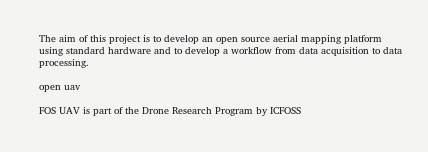The aim of this project is to develop an open source aerial mapping platform using standard hardware and to develop a workflow from data acquisition to data processing.

open uav

FOS UAV is part of the Drone Research Program by ICFOSS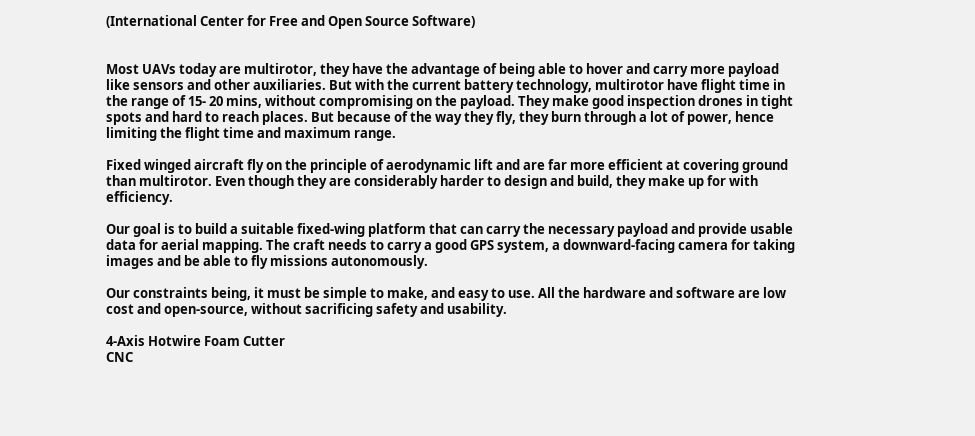(International Center for Free and Open Source Software)


Most UAVs today are multirotor, they have the advantage of being able to hover and carry more payload like sensors and other auxiliaries. But with the current battery technology, multirotor have flight time in the range of 15- 20 mins, without compromising on the payload. They make good inspection drones in tight spots and hard to reach places. But because of the way they fly, they burn through a lot of power, hence limiting the flight time and maximum range.

Fixed winged aircraft fly on the principle of aerodynamic lift and are far more efficient at covering ground than multirotor. Even though they are considerably harder to design and build, they make up for with efficiency.

Our goal is to build a suitable fixed-wing platform that can carry the necessary payload and provide usable data for aerial mapping. The craft needs to carry a good GPS system, a downward-facing camera for taking images and be able to fly missions autonomously.

Our constraints being, it must be simple to make, and easy to use. All the hardware and software are low cost and open-source, without sacrificing safety and usability.

4-Axis Hotwire Foam Cutter
CNC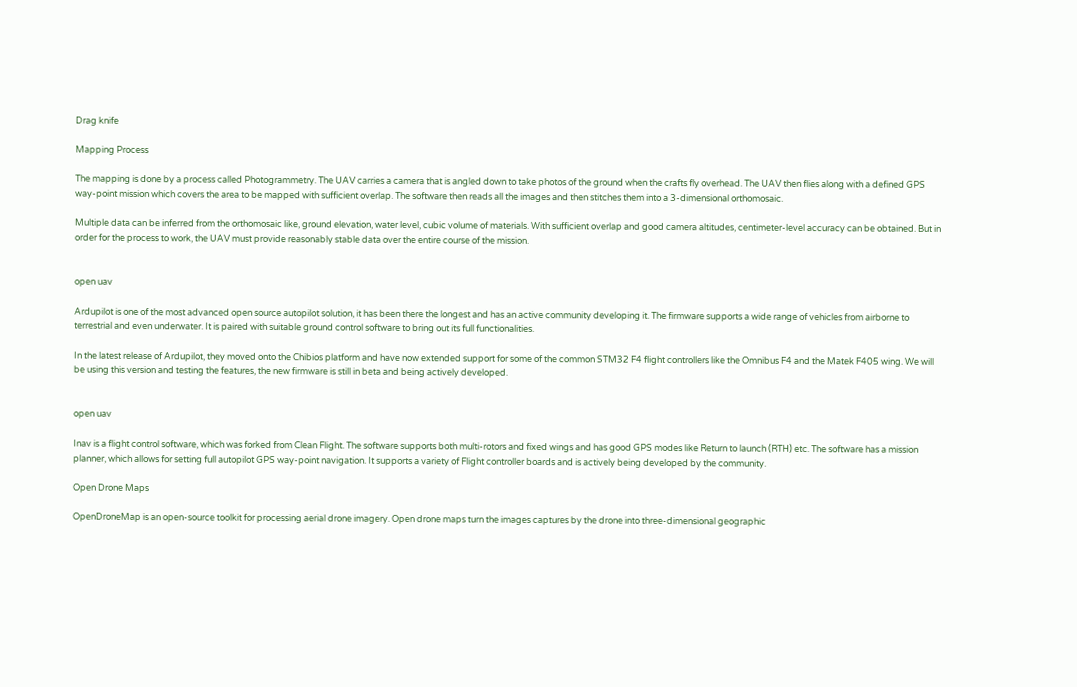Drag knife

Mapping Process

The mapping is done by a process called Photogrammetry. The UAV carries a camera that is angled down to take photos of the ground when the crafts fly overhead. The UAV then flies along with a defined GPS way-point mission which covers the area to be mapped with sufficient overlap. The software then reads all the images and then stitches them into a 3-dimensional orthomosaic.

Multiple data can be inferred from the orthomosaic like, ground elevation, water level, cubic volume of materials. With sufficient overlap and good camera altitudes, centimeter-level accuracy can be obtained. But in order for the process to work, the UAV must provide reasonably stable data over the entire course of the mission.


open uav

Ardupilot is one of the most advanced open source autopilot solution, it has been there the longest and has an active community developing it. The firmware supports a wide range of vehicles from airborne to terrestrial and even underwater. It is paired with suitable ground control software to bring out its full functionalities.

In the latest release of Ardupilot, they moved onto the Chibios platform and have now extended support for some of the common STM32 F4 flight controllers like the Omnibus F4 and the Matek F405 wing. We will be using this version and testing the features, the new firmware is still in beta and being actively developed.


open uav

Inav is a flight control software, which was forked from Clean Flight. The software supports both multi-rotors and fixed wings and has good GPS modes like Return to launch (RTH) etc. The software has a mission planner, which allows for setting full autopilot GPS way-point navigation. It supports a variety of Flight controller boards and is actively being developed by the community.

Open Drone Maps

OpenDroneMap is an open-source toolkit for processing aerial drone imagery. Open drone maps turn the images captures by the drone into three-dimensional geographic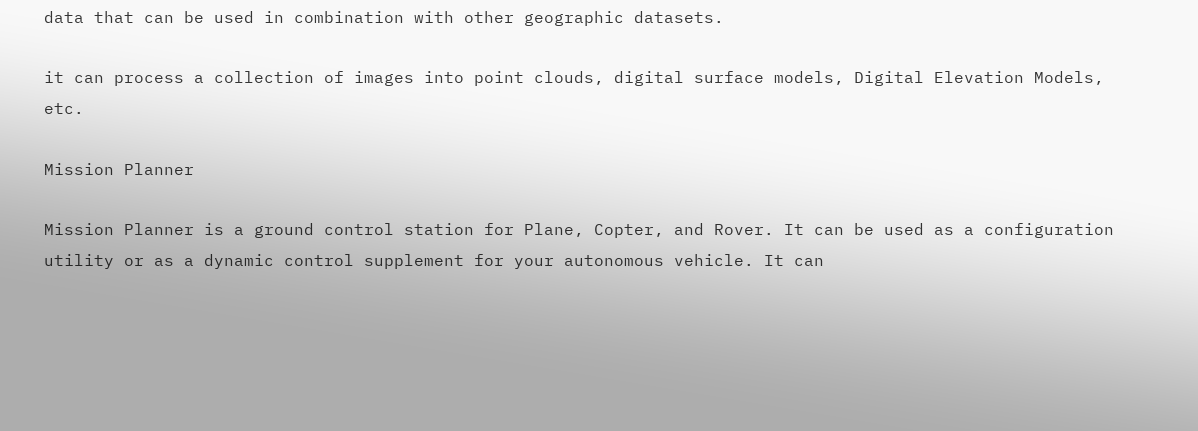data that can be used in combination with other geographic datasets.

it can process a collection of images into point clouds, digital surface models, Digital Elevation Models, etc.

Mission Planner

Mission Planner is a ground control station for Plane, Copter, and Rover. It can be used as a configuration utility or as a dynamic control supplement for your autonomous vehicle. It can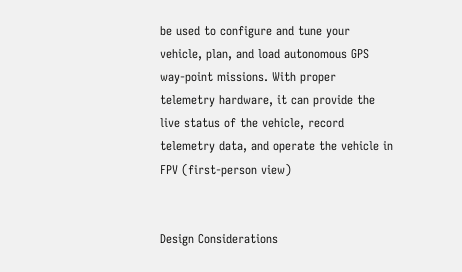be used to configure and tune your vehicle, plan, and load autonomous GPS way-point missions. With proper telemetry hardware, it can provide the live status of the vehicle, record telemetry data, and operate the vehicle in FPV (first-person view)


Design Considerations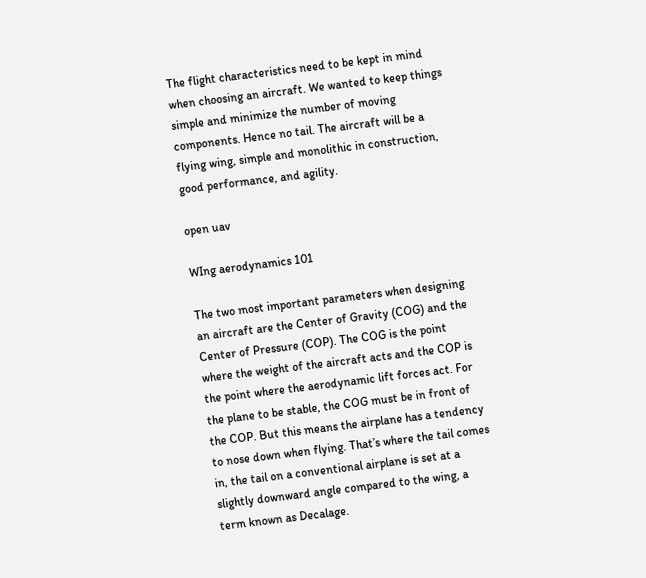The flight characteristics need to be kept in mind when choosing an aircraft. We wanted to keep things simple and minimize the number of moving components. Hence no tail. The aircraft will be a flying wing, simple and monolithic in construction, good performance, and agility.

open uav

WIng aerodynamics 101

The two most important parameters when designing an aircraft are the Center of Gravity (COG) and the Center of Pressure (COP). The COG is the point where the weight of the aircraft acts and the COP is the point where the aerodynamic lift forces act. For the plane to be stable, the COG must be in front of the COP. But this means the airplane has a tendency to nose down when flying. That’s where the tail comes in, the tail on a conventional airplane is set at a slightly downward angle compared to the wing, a term known as Decalage.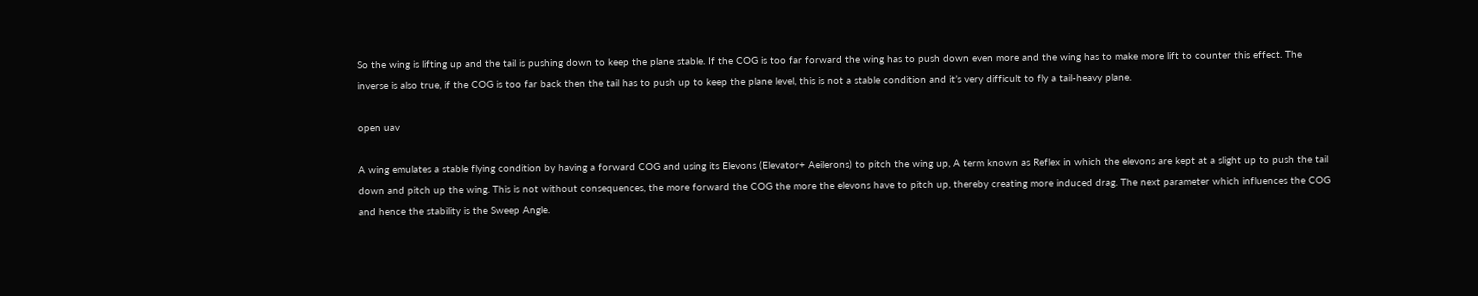So the wing is lifting up and the tail is pushing down to keep the plane stable. If the COG is too far forward the wing has to push down even more and the wing has to make more lift to counter this effect. The inverse is also true, if the COG is too far back then the tail has to push up to keep the plane level, this is not a stable condition and it’s very difficult to fly a tail-heavy plane.

open uav

A wing emulates a stable flying condition by having a forward COG and using its Elevons (Elevator+ Aeilerons) to pitch the wing up, A term known as Reflex in which the elevons are kept at a slight up to push the tail down and pitch up the wing. This is not without consequences, the more forward the COG the more the elevons have to pitch up, thereby creating more induced drag. The next parameter which influences the COG and hence the stability is the Sweep Angle.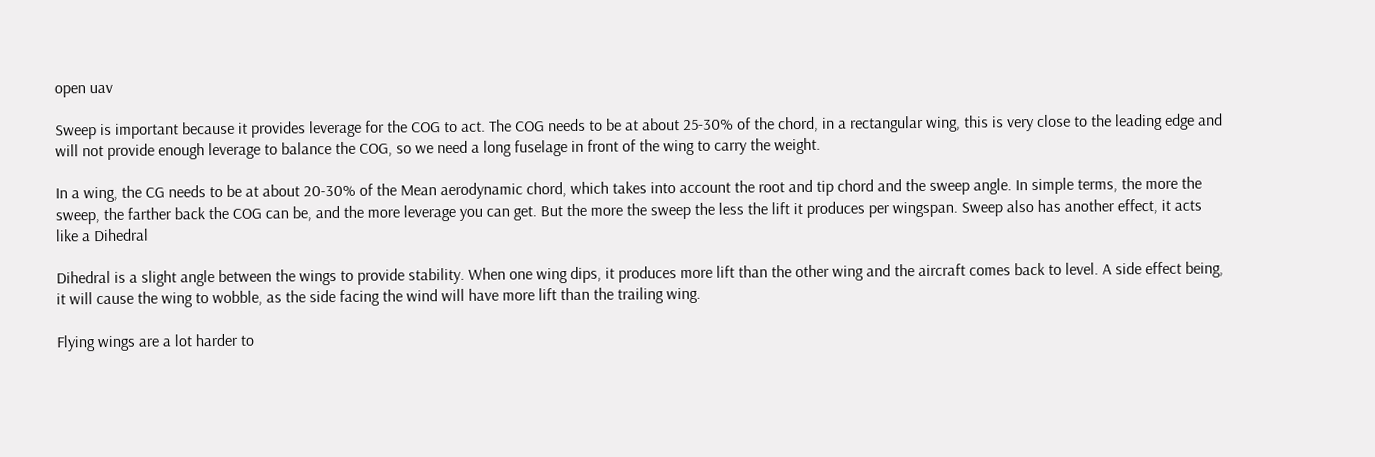open uav

Sweep is important because it provides leverage for the COG to act. The COG needs to be at about 25-30% of the chord, in a rectangular wing, this is very close to the leading edge and will not provide enough leverage to balance the COG, so we need a long fuselage in front of the wing to carry the weight.

In a wing, the CG needs to be at about 20-30% of the Mean aerodynamic chord, which takes into account the root and tip chord and the sweep angle. In simple terms, the more the sweep, the farther back the COG can be, and the more leverage you can get. But the more the sweep the less the lift it produces per wingspan. Sweep also has another effect, it acts like a Dihedral

Dihedral is a slight angle between the wings to provide stability. When one wing dips, it produces more lift than the other wing and the aircraft comes back to level. A side effect being, it will cause the wing to wobble, as the side facing the wind will have more lift than the trailing wing.

Flying wings are a lot harder to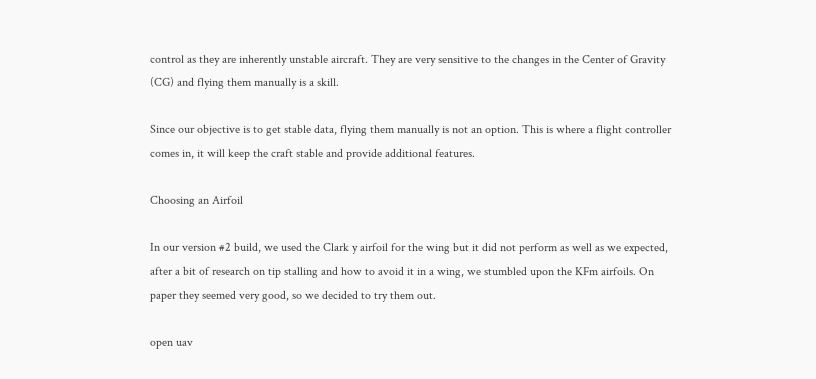control as they are inherently unstable aircraft. They are very sensitive to the changes in the Center of Gravity (CG) and flying them manually is a skill.

Since our objective is to get stable data, flying them manually is not an option. This is where a flight controller comes in, it will keep the craft stable and provide additional features.

Choosing an Airfoil

In our version #2 build, we used the Clark y airfoil for the wing but it did not perform as well as we expected, after a bit of research on tip stalling and how to avoid it in a wing, we stumbled upon the KFm airfoils. On paper they seemed very good, so we decided to try them out.

open uav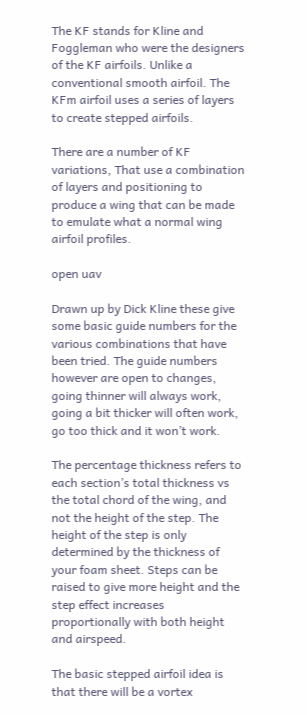The KF stands for Kline and Foggleman who were the designers of the KF airfoils. Unlike a conventional smooth airfoil. The KFm airfoil uses a series of layers to create stepped airfoils.

There are a number of KF variations, That use a combination of layers and positioning to produce a wing that can be made to emulate what a normal wing airfoil profiles.

open uav

Drawn up by Dick Kline these give some basic guide numbers for the various combinations that have been tried. The guide numbers however are open to changes, going thinner will always work, going a bit thicker will often work, go too thick and it won’t work.

The percentage thickness refers to each section’s total thickness vs the total chord of the wing, and not the height of the step. The height of the step is only determined by the thickness of your foam sheet. Steps can be raised to give more height and the step effect increases proportionally with both height and airspeed.

The basic stepped airfoil idea is that there will be a vortex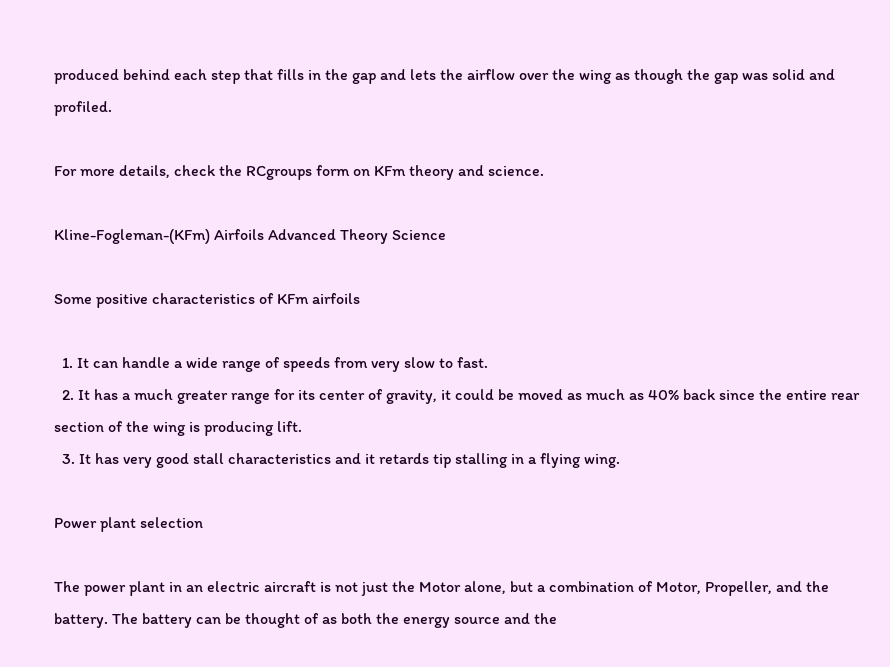produced behind each step that fills in the gap and lets the airflow over the wing as though the gap was solid and profiled.

For more details, check the RCgroups form on KFm theory and science.

Kline-Fogleman-(KFm) Airfoils Advanced Theory Science

Some positive characteristics of KFm airfoils

  1. It can handle a wide range of speeds from very slow to fast.
  2. It has a much greater range for its center of gravity, it could be moved as much as 40% back since the entire rear section of the wing is producing lift.
  3. It has very good stall characteristics and it retards tip stalling in a flying wing.

Power plant selection

The power plant in an electric aircraft is not just the Motor alone, but a combination of Motor, Propeller, and the battery. The battery can be thought of as both the energy source and the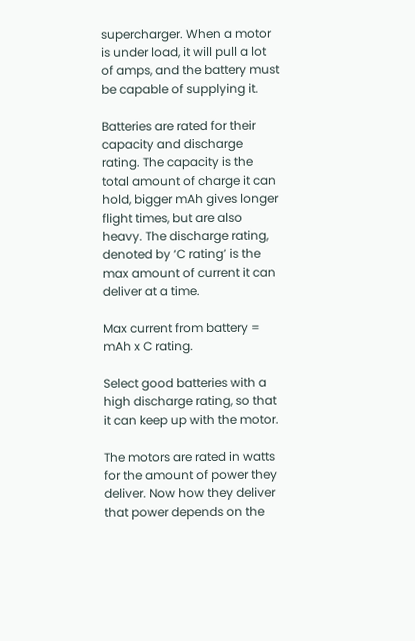supercharger. When a motor is under load, it will pull a lot of amps, and the battery must be capable of supplying it.

Batteries are rated for their capacity and discharge rating. The capacity is the total amount of charge it can hold, bigger mAh gives longer flight times, but are also heavy. The discharge rating, denoted by ‘C rating’ is the max amount of current it can deliver at a time.

Max current from battery = mAh x C rating.

Select good batteries with a high discharge rating, so that it can keep up with the motor.

The motors are rated in watts for the amount of power they deliver. Now how they deliver that power depends on the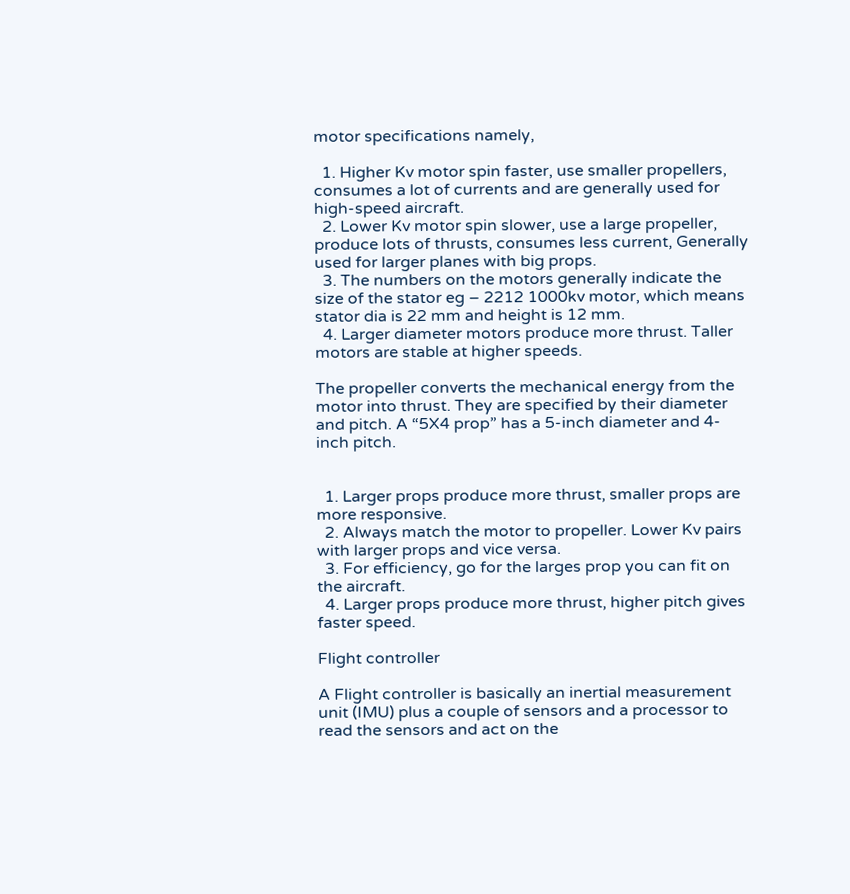motor specifications namely,

  1. Higher Kv motor spin faster, use smaller propellers, consumes a lot of currents and are generally used for high-speed aircraft.
  2. Lower Kv motor spin slower, use a large propeller, produce lots of thrusts, consumes less current, Generally used for larger planes with big props.
  3. The numbers on the motors generally indicate the size of the stator eg – 2212 1000kv motor, which means stator dia is 22 mm and height is 12 mm.
  4. Larger diameter motors produce more thrust. Taller motors are stable at higher speeds.

The propeller converts the mechanical energy from the motor into thrust. They are specified by their diameter and pitch. A “5X4 prop” has a 5-inch diameter and 4-inch pitch.


  1. Larger props produce more thrust, smaller props are more responsive.
  2. Always match the motor to propeller. Lower Kv pairs with larger props and vice versa.
  3. For efficiency, go for the larges prop you can fit on the aircraft.
  4. Larger props produce more thrust, higher pitch gives faster speed.

Flight controller

A Flight controller is basically an inertial measurement unit (IMU) plus a couple of sensors and a processor to read the sensors and act on the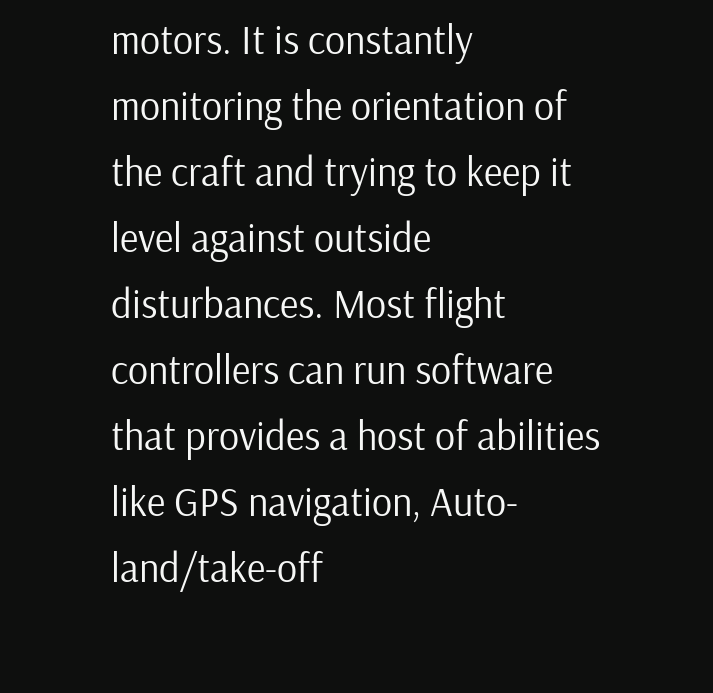motors. It is constantly monitoring the orientation of the craft and trying to keep it level against outside disturbances. Most flight controllers can run software that provides a host of abilities like GPS navigation, Auto-land/take-off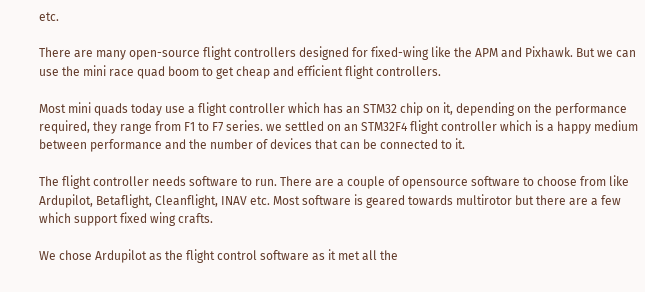etc.

There are many open-source flight controllers designed for fixed-wing like the APM and Pixhawk. But we can use the mini race quad boom to get cheap and efficient flight controllers.

Most mini quads today use a flight controller which has an STM32 chip on it, depending on the performance required, they range from F1 to F7 series. we settled on an STM32F4 flight controller which is a happy medium between performance and the number of devices that can be connected to it.

The flight controller needs software to run. There are a couple of opensource software to choose from like Ardupilot, Betaflight, Cleanflight, INAV etc. Most software is geared towards multirotor but there are a few which support fixed wing crafts.

We chose Ardupilot as the flight control software as it met all the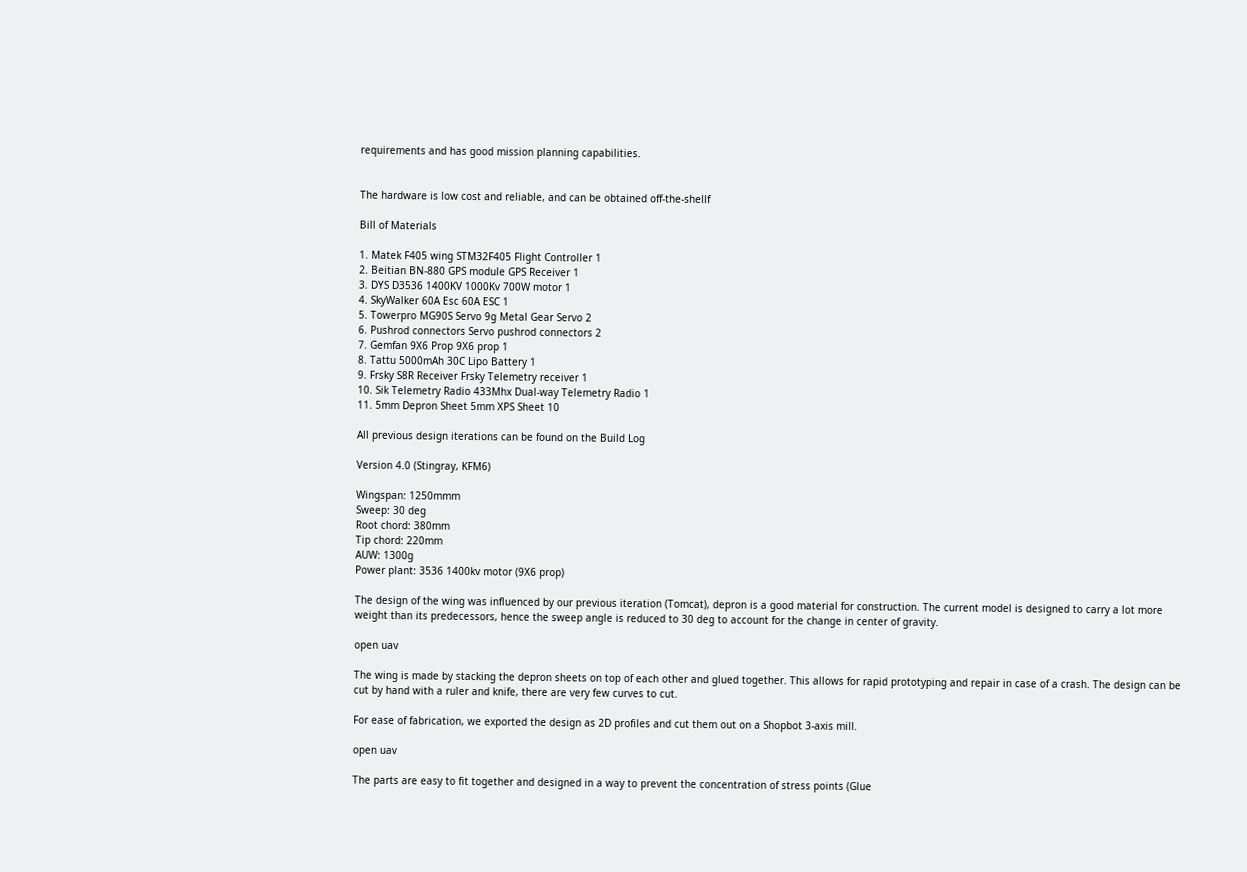requirements and has good mission planning capabilities.


The hardware is low cost and reliable, and can be obtained off-the-shellf

Bill of Materials

1. Matek F405 wing STM32F405 Flight Controller 1
2. Beitian BN-880 GPS module GPS Receiver 1
3. DYS D3536 1400KV 1000Kv 700W motor 1
4. SkyWalker 60A Esc 60A ESC 1
5. Towerpro MG90S Servo 9g Metal Gear Servo 2
6. Pushrod connectors Servo pushrod connectors 2
7. Gemfan 9X6 Prop 9X6 prop 1
8. Tattu 5000mAh 30C Lipo Battery 1
9. Frsky S8R Receiver Frsky Telemetry receiver 1
10. Sik Telemetry Radio 433Mhx Dual-way Telemetry Radio 1
11. 5mm Depron Sheet 5mm XPS Sheet 10

All previous design iterations can be found on the Build Log

Version 4.0 (Stingray, KFM6)

Wingspan: 1250mmm
Sweep: 30 deg
Root chord: 380mm
Tip chord: 220mm
AUW: 1300g
Power plant: 3536 1400kv motor (9X6 prop)

The design of the wing was influenced by our previous iteration (Tomcat), depron is a good material for construction. The current model is designed to carry a lot more weight than its predecessors, hence the sweep angle is reduced to 30 deg to account for the change in center of gravity.

open uav

The wing is made by stacking the depron sheets on top of each other and glued together. This allows for rapid prototyping and repair in case of a crash. The design can be cut by hand with a ruler and knife, there are very few curves to cut.

For ease of fabrication, we exported the design as 2D profiles and cut them out on a Shopbot 3-axis mill.

open uav

The parts are easy to fit together and designed in a way to prevent the concentration of stress points (Glue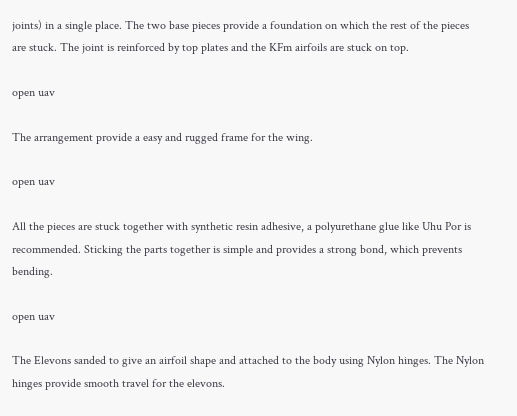joints) in a single place. The two base pieces provide a foundation on which the rest of the pieces are stuck. The joint is reinforced by top plates and the KFm airfoils are stuck on top.

open uav

The arrangement provide a easy and rugged frame for the wing.

open uav

All the pieces are stuck together with synthetic resin adhesive, a polyurethane glue like Uhu Por is recommended. Sticking the parts together is simple and provides a strong bond, which prevents bending.

open uav

The Elevons sanded to give an airfoil shape and attached to the body using Nylon hinges. The Nylon hinges provide smooth travel for the elevons.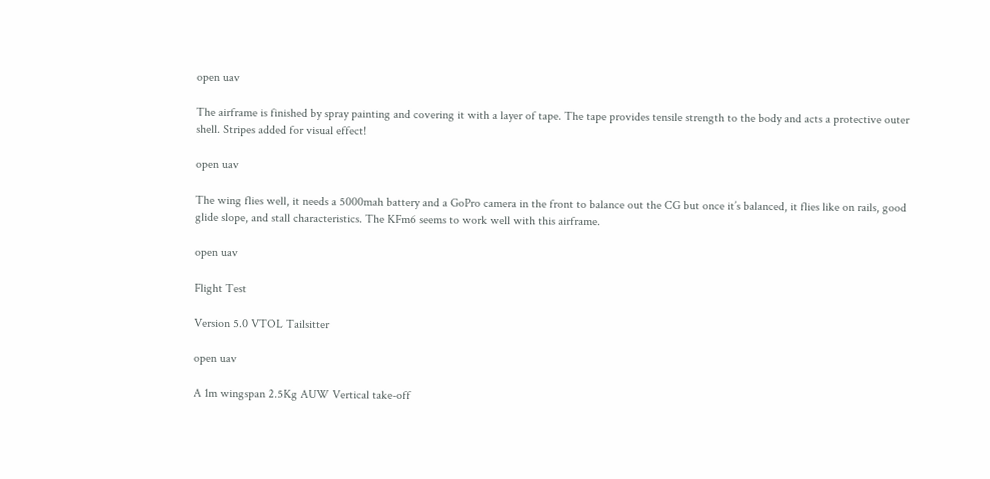open uav

The airframe is finished by spray painting and covering it with a layer of tape. The tape provides tensile strength to the body and acts a protective outer shell. Stripes added for visual effect!

open uav

The wing flies well, it needs a 5000mah battery and a GoPro camera in the front to balance out the CG but once it’s balanced, it flies like on rails, good glide slope, and stall characteristics. The KFm6 seems to work well with this airframe.

open uav

Flight Test

Version 5.0 VTOL Tailsitter

open uav

A 1m wingspan 2.5Kg AUW Vertical take-off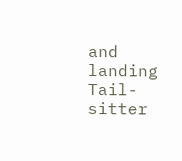and landing Tail-sitter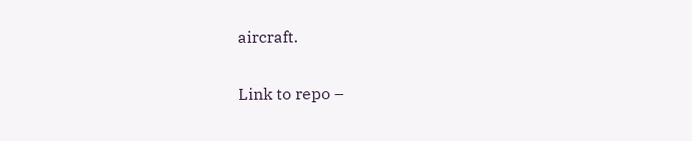aircraft.

Link to repo –